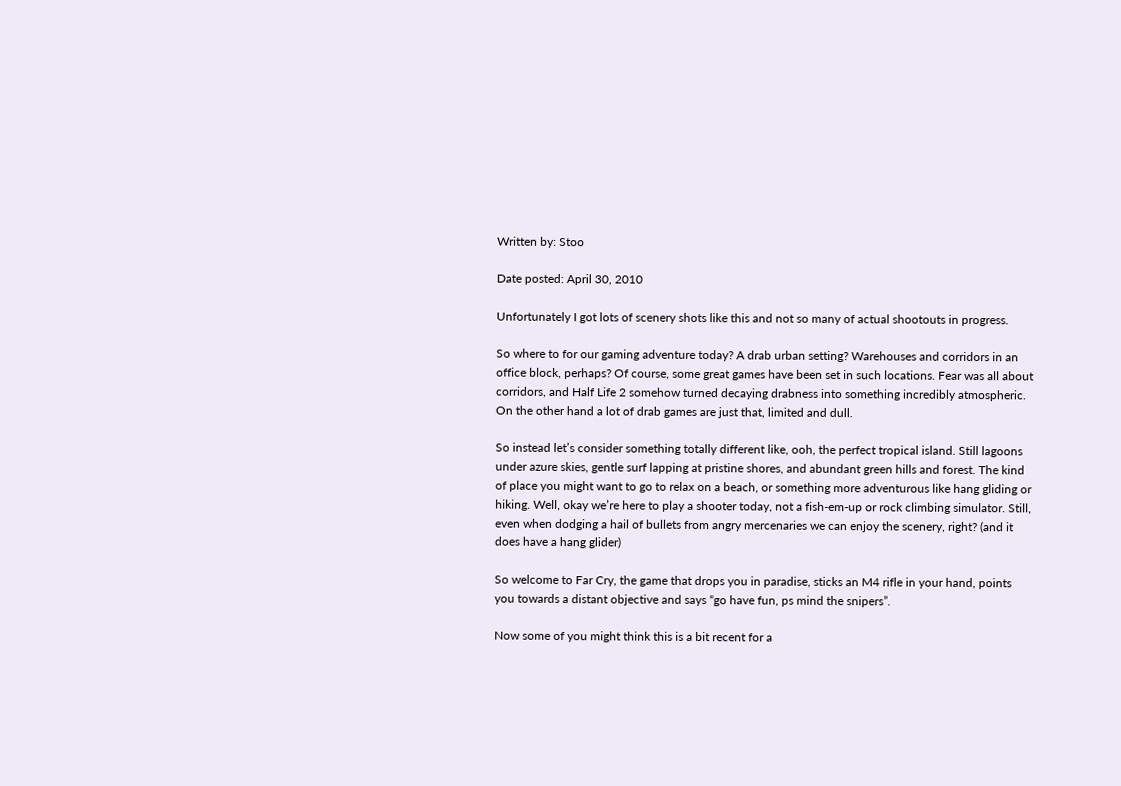Written by: Stoo

Date posted: April 30, 2010

Unfortunately I got lots of scenery shots like this and not so many of actual shootouts in progress.

So where to for our gaming adventure today? A drab urban setting? Warehouses and corridors in an office block, perhaps? Of course, some great games have been set in such locations. Fear was all about corridors, and Half Life 2 somehow turned decaying drabness into something incredibly atmospheric. On the other hand a lot of drab games are just that, limited and dull.

So instead let’s consider something totally different like, ooh, the perfect tropical island. Still lagoons under azure skies, gentle surf lapping at pristine shores, and abundant green hills and forest. The kind of place you might want to go to relax on a beach, or something more adventurous like hang gliding or hiking. Well, okay we’re here to play a shooter today, not a fish-em-up or rock climbing simulator. Still, even when dodging a hail of bullets from angry mercenaries we can enjoy the scenery, right? (and it does have a hang glider)

So welcome to Far Cry, the game that drops you in paradise, sticks an M4 rifle in your hand, points you towards a distant objective and says “go have fun, ps mind the snipers”.

Now some of you might think this is a bit recent for a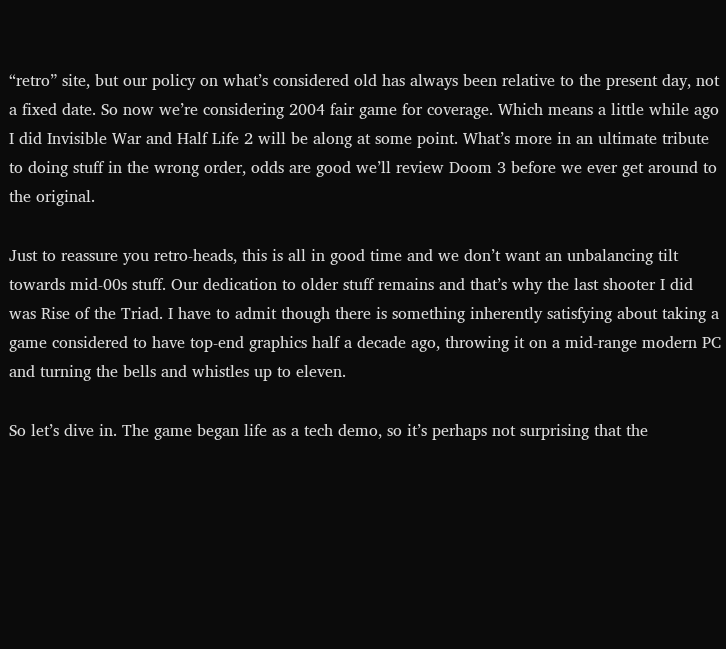“retro” site, but our policy on what’s considered old has always been relative to the present day, not a fixed date. So now we’re considering 2004 fair game for coverage. Which means a little while ago I did Invisible War and Half Life 2 will be along at some point. What’s more in an ultimate tribute to doing stuff in the wrong order, odds are good we’ll review Doom 3 before we ever get around to the original.

Just to reassure you retro-heads, this is all in good time and we don’t want an unbalancing tilt towards mid-00s stuff. Our dedication to older stuff remains and that’s why the last shooter I did was Rise of the Triad. I have to admit though there is something inherently satisfying about taking a game considered to have top-end graphics half a decade ago, throwing it on a mid-range modern PC and turning the bells and whistles up to eleven.

So let’s dive in. The game began life as a tech demo, so it’s perhaps not surprising that the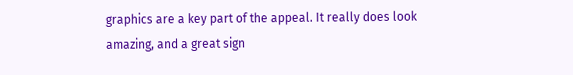graphics are a key part of the appeal. It really does look amazing, and a great sign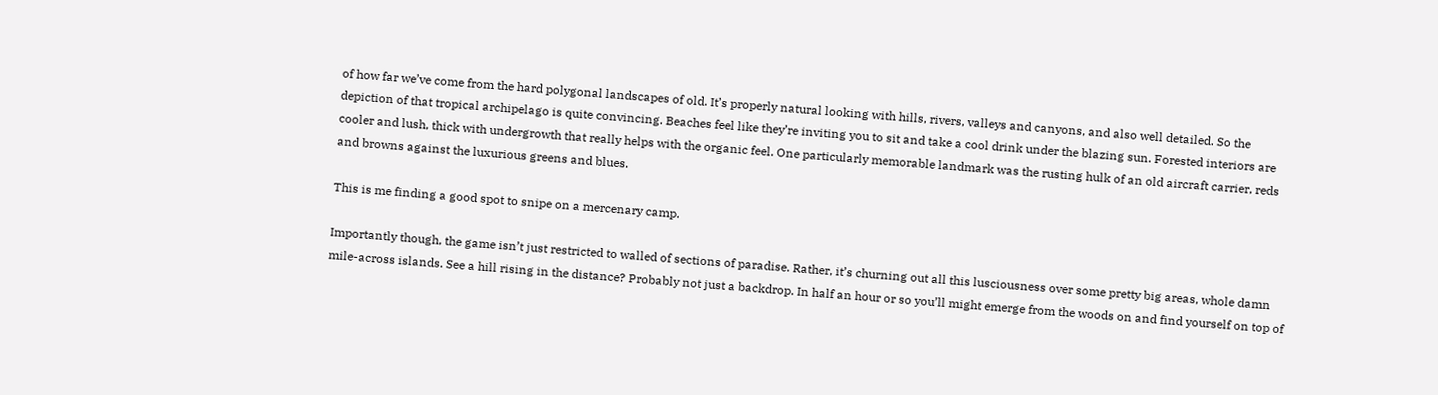of how far we’ve come from the hard polygonal landscapes of old. It’s properly natural looking with hills, rivers, valleys and canyons, and also well detailed. So the depiction of that tropical archipelago is quite convincing. Beaches feel like they’re inviting you to sit and take a cool drink under the blazing sun. Forested interiors are cooler and lush, thick with undergrowth that really helps with the organic feel. One particularly memorable landmark was the rusting hulk of an old aircraft carrier, reds and browns against the luxurious greens and blues.

This is me finding a good spot to snipe on a mercenary camp.

Importantly though, the game isn’t just restricted to walled of sections of paradise. Rather, it’s churning out all this lusciousness over some pretty big areas, whole damn mile-across islands. See a hill rising in the distance? Probably not just a backdrop. In half an hour or so you’ll might emerge from the woods on and find yourself on top of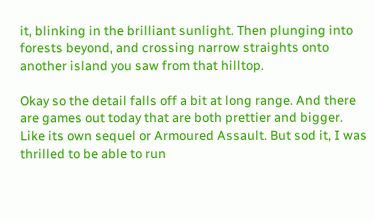it, blinking in the brilliant sunlight. Then plunging into forests beyond, and crossing narrow straights onto another island you saw from that hilltop.

Okay so the detail falls off a bit at long range. And there are games out today that are both prettier and bigger. Like its own sequel or Armoured Assault. But sod it, I was thrilled to be able to run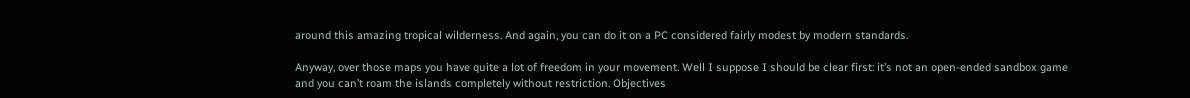around this amazing tropical wilderness. And again, you can do it on a PC considered fairly modest by modern standards.

Anyway, over those maps you have quite a lot of freedom in your movement. Well I suppose I should be clear first: it’s not an open-ended sandbox game and you can’t roam the islands completely without restriction. Objectives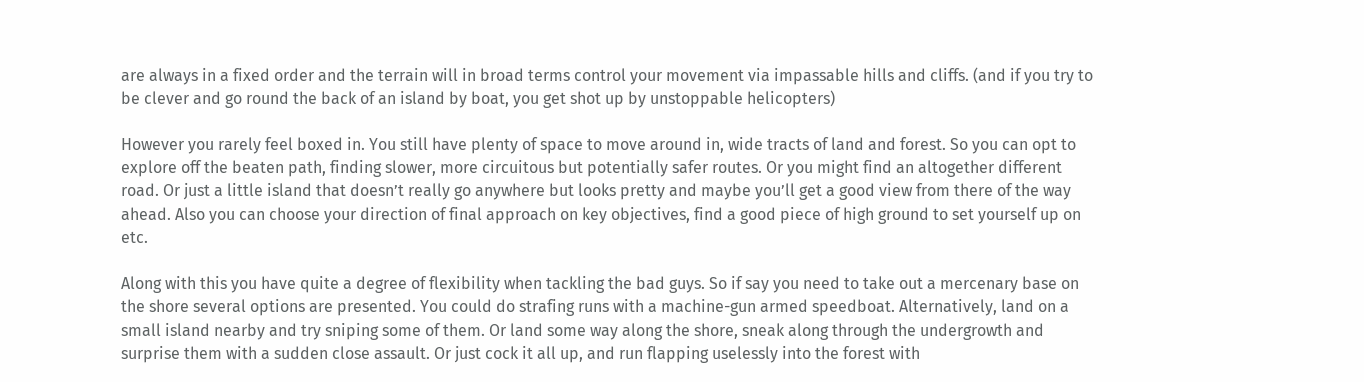are always in a fixed order and the terrain will in broad terms control your movement via impassable hills and cliffs. (and if you try to be clever and go round the back of an island by boat, you get shot up by unstoppable helicopters)

However you rarely feel boxed in. You still have plenty of space to move around in, wide tracts of land and forest. So you can opt to explore off the beaten path, finding slower, more circuitous but potentially safer routes. Or you might find an altogether different road. Or just a little island that doesn’t really go anywhere but looks pretty and maybe you’ll get a good view from there of the way ahead. Also you can choose your direction of final approach on key objectives, find a good piece of high ground to set yourself up on etc.

Along with this you have quite a degree of flexibility when tackling the bad guys. So if say you need to take out a mercenary base on the shore several options are presented. You could do strafing runs with a machine-gun armed speedboat. Alternatively, land on a small island nearby and try sniping some of them. Or land some way along the shore, sneak along through the undergrowth and surprise them with a sudden close assault. Or just cock it all up, and run flapping uselessly into the forest with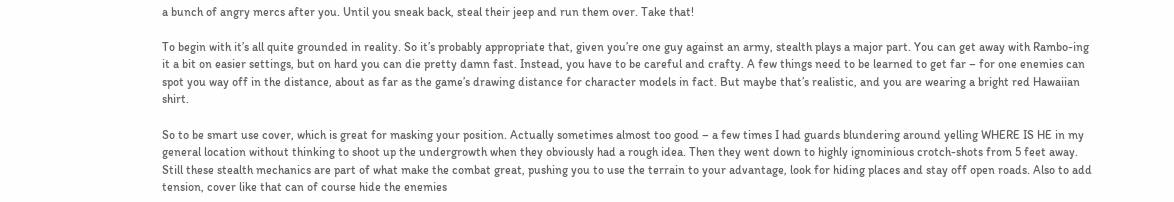a bunch of angry mercs after you. Until you sneak back, steal their jeep and run them over. Take that!

To begin with it’s all quite grounded in reality. So it’s probably appropriate that, given you’re one guy against an army, stealth plays a major part. You can get away with Rambo-ing it a bit on easier settings, but on hard you can die pretty damn fast. Instead, you have to be careful and crafty. A few things need to be learned to get far – for one enemies can spot you way off in the distance, about as far as the game’s drawing distance for character models in fact. But maybe that’s realistic, and you are wearing a bright red Hawaiian shirt.

So to be smart use cover, which is great for masking your position. Actually sometimes almost too good – a few times I had guards blundering around yelling WHERE IS HE in my general location without thinking to shoot up the undergrowth when they obviously had a rough idea. Then they went down to highly ignominious crotch-shots from 5 feet away. Still these stealth mechanics are part of what make the combat great, pushing you to use the terrain to your advantage, look for hiding places and stay off open roads. Also to add tension, cover like that can of course hide the enemies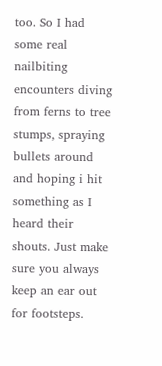too. So I had some real nailbiting encounters diving from ferns to tree stumps, spraying bullets around and hoping i hit something as I heard their shouts. Just make sure you always keep an ear out for footsteps.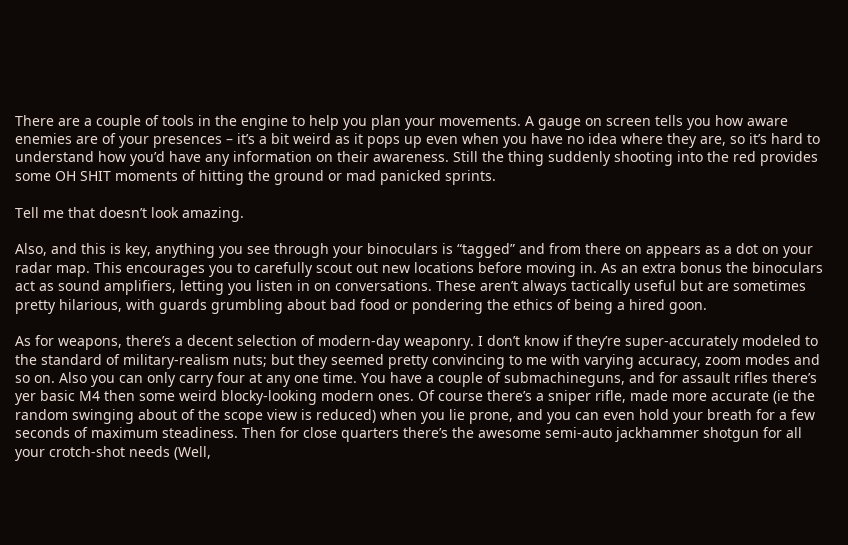There are a couple of tools in the engine to help you plan your movements. A gauge on screen tells you how aware enemies are of your presences – it’s a bit weird as it pops up even when you have no idea where they are, so it’s hard to understand how you’d have any information on their awareness. Still the thing suddenly shooting into the red provides some OH SHIT moments of hitting the ground or mad panicked sprints.

Tell me that doesn’t look amazing.

Also, and this is key, anything you see through your binoculars is “tagged” and from there on appears as a dot on your radar map. This encourages you to carefully scout out new locations before moving in. As an extra bonus the binoculars act as sound amplifiers, letting you listen in on conversations. These aren’t always tactically useful but are sometimes pretty hilarious, with guards grumbling about bad food or pondering the ethics of being a hired goon.

As for weapons, there’s a decent selection of modern-day weaponry. I don’t know if they’re super-accurately modeled to the standard of military-realism nuts; but they seemed pretty convincing to me with varying accuracy, zoom modes and so on. Also you can only carry four at any one time. You have a couple of submachineguns, and for assault rifles there’s yer basic M4 then some weird blocky-looking modern ones. Of course there’s a sniper rifle, made more accurate (ie the random swinging about of the scope view is reduced) when you lie prone, and you can even hold your breath for a few seconds of maximum steadiness. Then for close quarters there’s the awesome semi-auto jackhammer shotgun for all your crotch-shot needs (Well,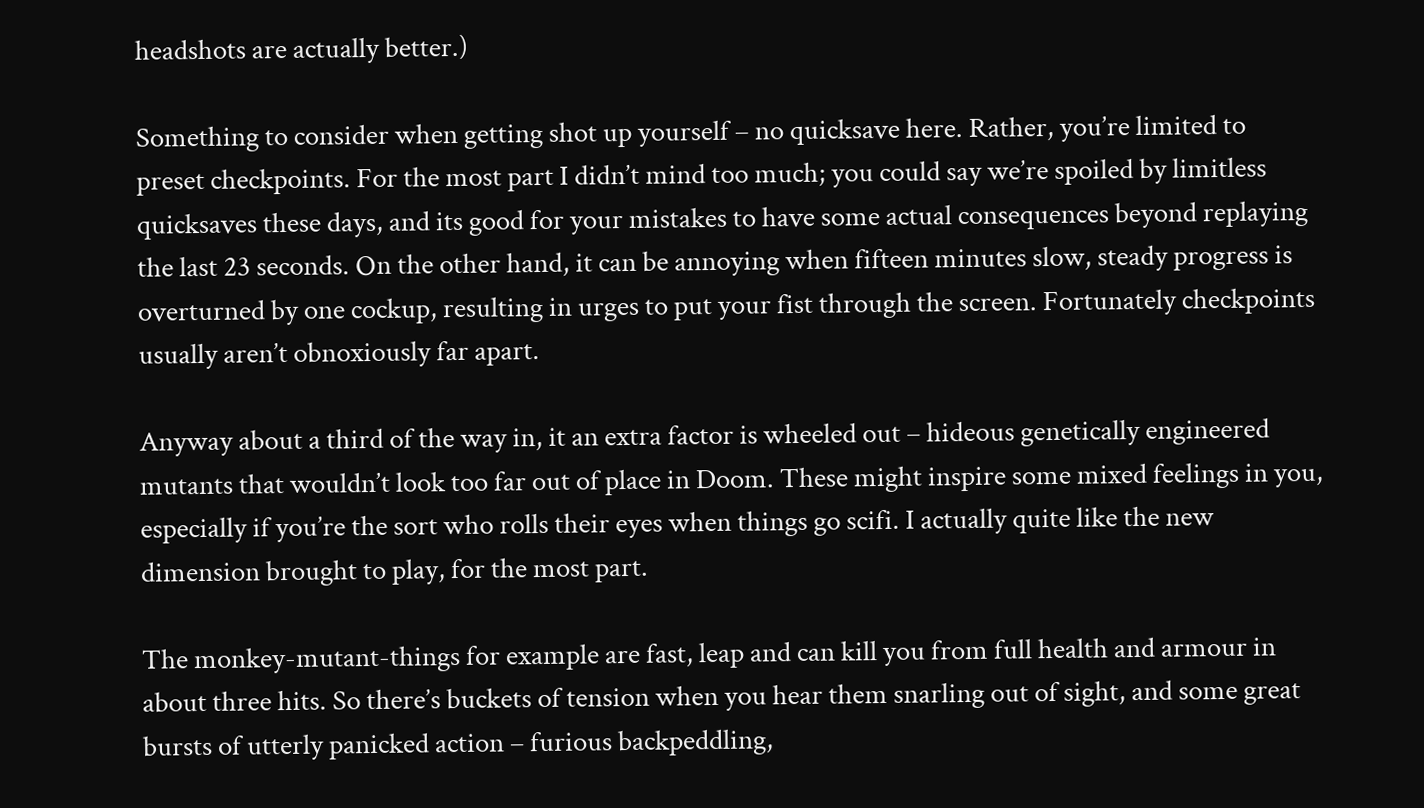headshots are actually better.)

Something to consider when getting shot up yourself – no quicksave here. Rather, you’re limited to preset checkpoints. For the most part I didn’t mind too much; you could say we’re spoiled by limitless quicksaves these days, and its good for your mistakes to have some actual consequences beyond replaying the last 23 seconds. On the other hand, it can be annoying when fifteen minutes slow, steady progress is overturned by one cockup, resulting in urges to put your fist through the screen. Fortunately checkpoints usually aren’t obnoxiously far apart.

Anyway about a third of the way in, it an extra factor is wheeled out – hideous genetically engineered mutants that wouldn’t look too far out of place in Doom. These might inspire some mixed feelings in you, especially if you’re the sort who rolls their eyes when things go scifi. I actually quite like the new dimension brought to play, for the most part.

The monkey-mutant-things for example are fast, leap and can kill you from full health and armour in about three hits. So there’s buckets of tension when you hear them snarling out of sight, and some great bursts of utterly panicked action – furious backpeddling,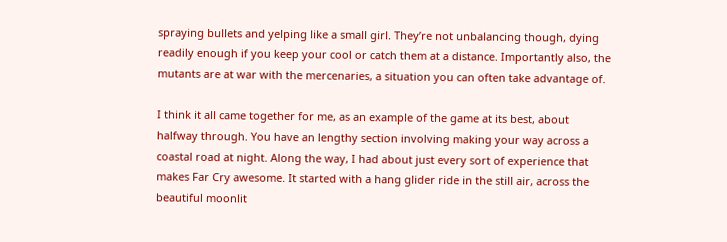spraying bullets and yelping like a small girl. They’re not unbalancing though, dying readily enough if you keep your cool or catch them at a distance. Importantly also, the mutants are at war with the mercenaries, a situation you can often take advantage of.

I think it all came together for me, as an example of the game at its best, about halfway through. You have an lengthy section involving making your way across a coastal road at night. Along the way, I had about just every sort of experience that makes Far Cry awesome. It started with a hang glider ride in the still air, across the beautiful moonlit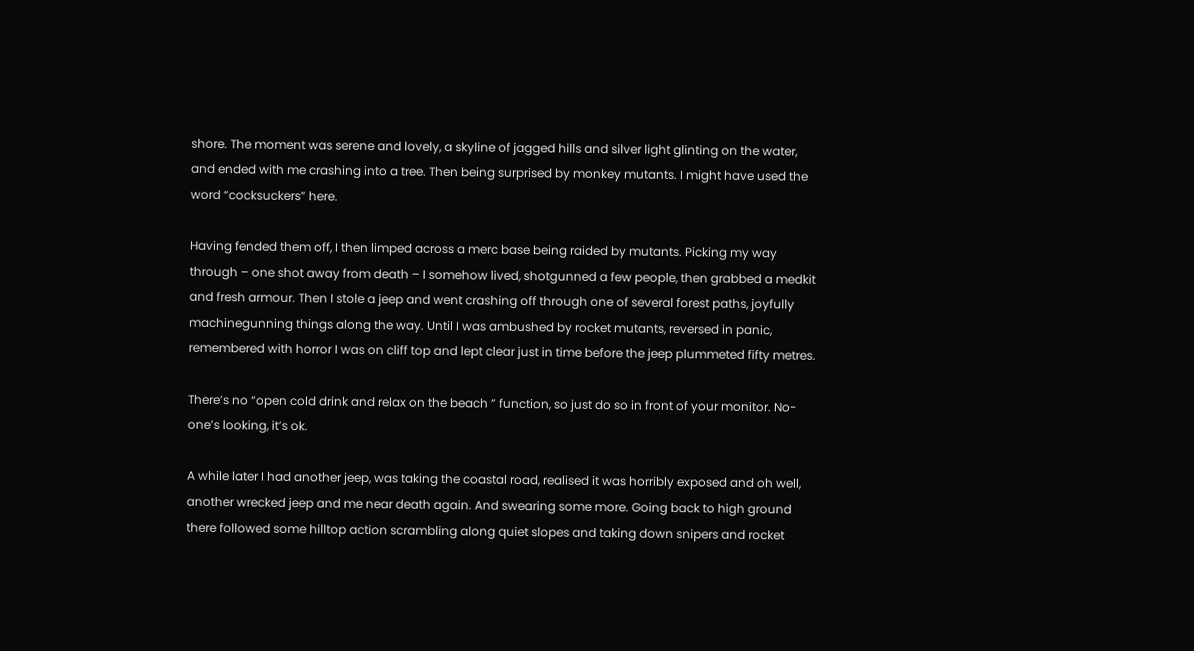shore. The moment was serene and lovely, a skyline of jagged hills and silver light glinting on the water, and ended with me crashing into a tree. Then being surprised by monkey mutants. I might have used the word “cocksuckers” here.

Having fended them off, I then limped across a merc base being raided by mutants. Picking my way through – one shot away from death – I somehow lived, shotgunned a few people, then grabbed a medkit and fresh armour. Then I stole a jeep and went crashing off through one of several forest paths, joyfully machinegunning things along the way. Until I was ambushed by rocket mutants, reversed in panic, remembered with horror I was on cliff top and lept clear just in time before the jeep plummeted fifty metres.

There’s no “open cold drink and relax on the beach ” function, so just do so in front of your monitor. No-one’s looking, it’s ok.

A while later I had another jeep, was taking the coastal road, realised it was horribly exposed and oh well, another wrecked jeep and me near death again. And swearing some more. Going back to high ground there followed some hilltop action scrambling along quiet slopes and taking down snipers and rocket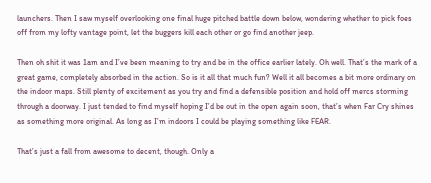launchers. Then I saw myself overlooking one final huge pitched battle down below, wondering whether to pick foes off from my lofty vantage point, let the buggers kill each other or go find another jeep.

Then oh shit it was 1am and I’ve been meaning to try and be in the office earlier lately. Oh well. That’s the mark of a great game, completely absorbed in the action. So is it all that much fun? Well it all becomes a bit more ordinary on the indoor maps. Still plenty of excitement as you try and find a defensible position and hold off mercs storming through a doorway. I just tended to find myself hoping I’d be out in the open again soon, that’s when Far Cry shines as something more original. As long as I’m indoors I could be playing something like FEAR.

That’s just a fall from awesome to decent, though. Only a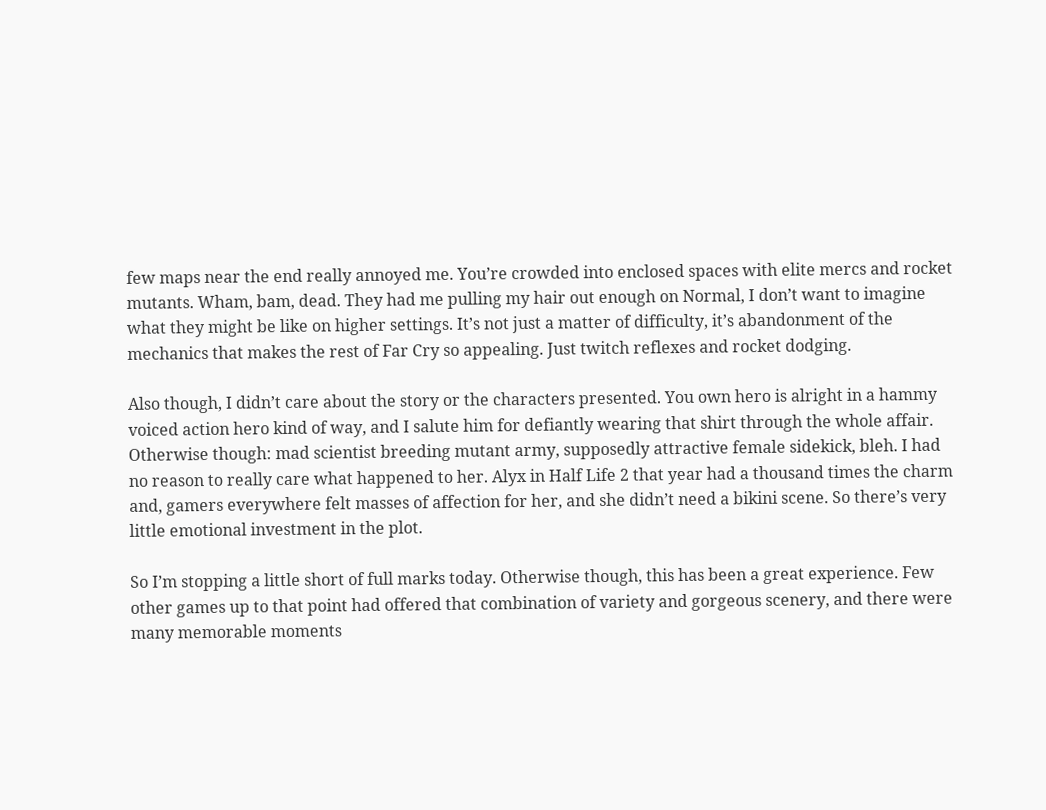few maps near the end really annoyed me. You’re crowded into enclosed spaces with elite mercs and rocket mutants. Wham, bam, dead. They had me pulling my hair out enough on Normal, I don’t want to imagine what they might be like on higher settings. It’s not just a matter of difficulty, it’s abandonment of the mechanics that makes the rest of Far Cry so appealing. Just twitch reflexes and rocket dodging.

Also though, I didn’t care about the story or the characters presented. You own hero is alright in a hammy voiced action hero kind of way, and I salute him for defiantly wearing that shirt through the whole affair. Otherwise though: mad scientist breeding mutant army, supposedly attractive female sidekick, bleh. I had no reason to really care what happened to her. Alyx in Half Life 2 that year had a thousand times the charm and, gamers everywhere felt masses of affection for her, and she didn’t need a bikini scene. So there’s very little emotional investment in the plot.

So I’m stopping a little short of full marks today. Otherwise though, this has been a great experience. Few other games up to that point had offered that combination of variety and gorgeous scenery, and there were many memorable moments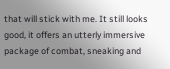that will stick with me. It still looks good, it offers an utterly immersive package of combat, sneaking and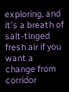exploring, and it’s a breath of salt-tinged fresh air if you want a change from corridor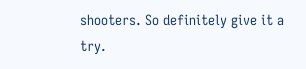shooters. So definitely give it a try.